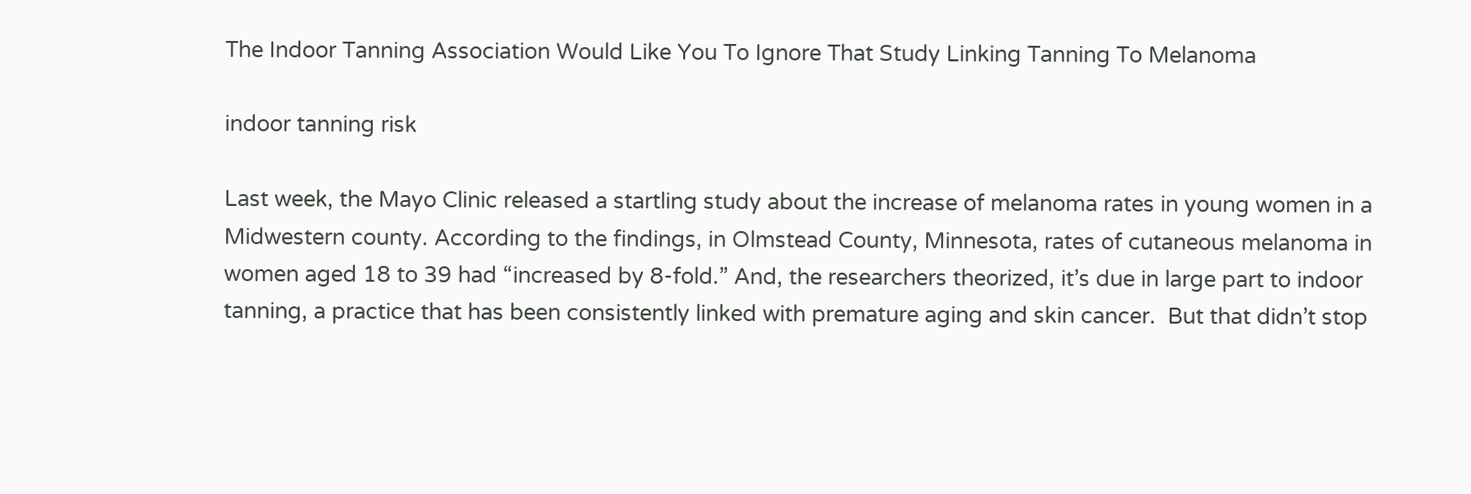The Indoor Tanning Association Would Like You To Ignore That Study Linking Tanning To Melanoma

indoor tanning risk

Last week, the Mayo Clinic released a startling study about the increase of melanoma rates in young women in a Midwestern county. According to the findings, in Olmstead County, Minnesota, rates of cutaneous melanoma in women aged 18 to 39 had “increased by 8-fold.” And, the researchers theorized, it’s due in large part to indoor tanning, a practice that has been consistently linked with premature aging and skin cancer.  But that didn’t stop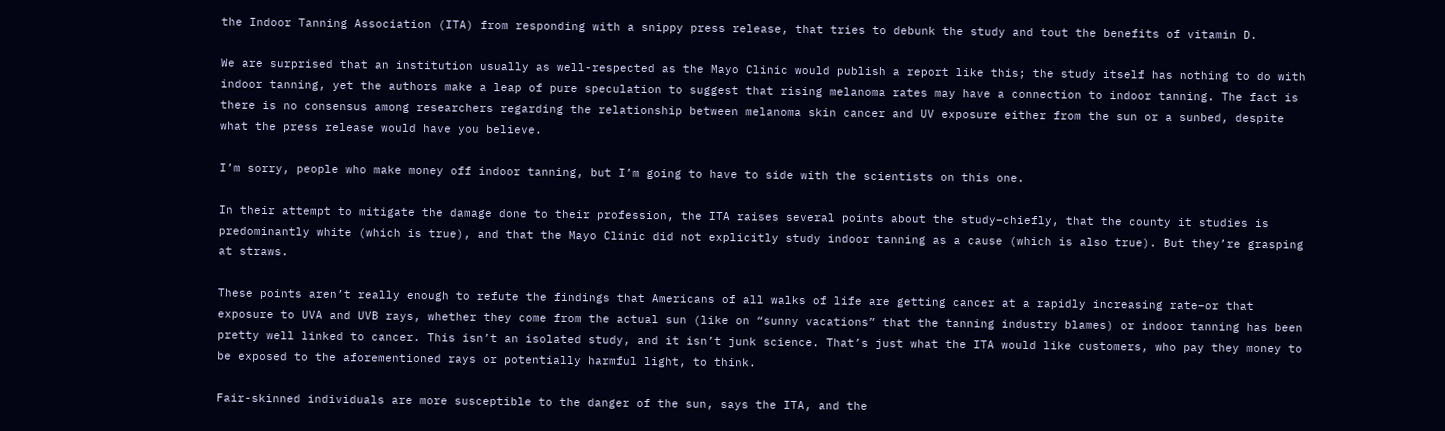the Indoor Tanning Association (ITA) from responding with a snippy press release, that tries to debunk the study and tout the benefits of vitamin D.

We are surprised that an institution usually as well-respected as the Mayo Clinic would publish a report like this; the study itself has nothing to do with indoor tanning, yet the authors make a leap of pure speculation to suggest that rising melanoma rates may have a connection to indoor tanning. The fact is there is no consensus among researchers regarding the relationship between melanoma skin cancer and UV exposure either from the sun or a sunbed, despite what the press release would have you believe.

I’m sorry, people who make money off indoor tanning, but I’m going to have to side with the scientists on this one.

In their attempt to mitigate the damage done to their profession, the ITA raises several points about the study–chiefly, that the county it studies is predominantly white (which is true), and that the Mayo Clinic did not explicitly study indoor tanning as a cause (which is also true). But they’re grasping at straws.

These points aren’t really enough to refute the findings that Americans of all walks of life are getting cancer at a rapidly increasing rate–or that exposure to UVA and UVB rays, whether they come from the actual sun (like on “sunny vacations” that the tanning industry blames) or indoor tanning has been pretty well linked to cancer. This isn’t an isolated study, and it isn’t junk science. That’s just what the ITA would like customers, who pay they money to be exposed to the aforementioned rays or potentially harmful light, to think.

Fair-skinned individuals are more susceptible to the danger of the sun, says the ITA, and the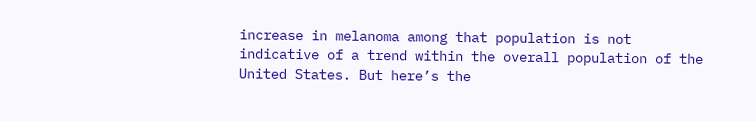increase in melanoma among that population is not indicative of a trend within the overall population of the United States. But here’s the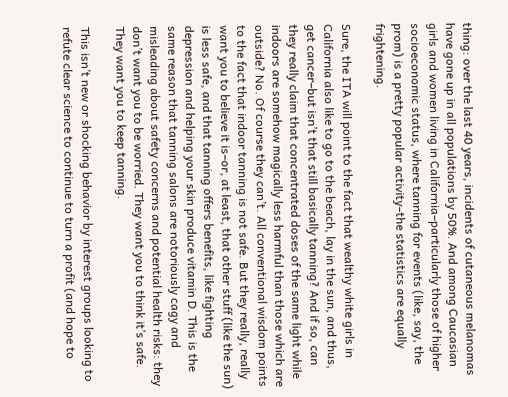thing: over the last 40 years, incidents of cutaneous melanomas have gone up in all populations by 50%. And among Caucasian girls and women living in California–particularly those of higher socioeconomic status, where tanning for events (like, say, the prom) is a pretty popular activity–the statistics are equally frightening.

Sure, the ITA will point to the fact that wealthy white girls in California also like to go to the beach, lay in the sun, and thus, get cancer–but isn’t that still basically tanning? And if so, can they really claim that concentrated doses of the same light while indoors are somehow magically less harmful than those which are outside? No. Of course they can’t. All conventional wisdom points to the fact that indoor tanning is not safe. But they really, really want you to believe it is–or, at least, that other stuff (like the sun) is less safe, and that tanning offers benefits, like fighting depression and helping your skin produce vitamin D. This is the same reason that tanning salons are notoriously cagy and misleading about safety concerns and potential health risks: they don’t want you to be worried. They want you to think it’s safe. They want you to keep tanning.

This isn’t new or shocking behavior by interest groups looking to refute clear science to continue to turn a profit (and hope to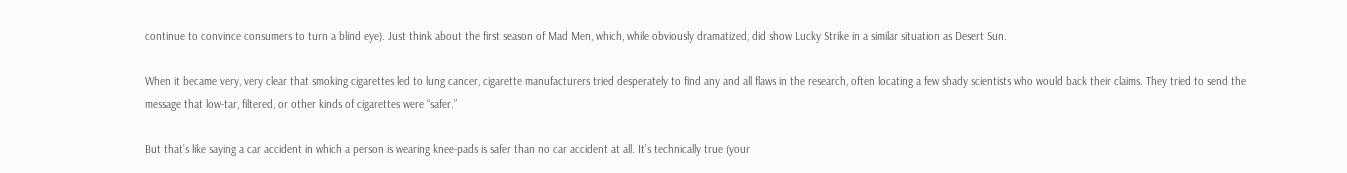continue to convince consumers to turn a blind eye). Just think about the first season of Mad Men, which, while obviously dramatized, did show Lucky Strike in a similar situation as Desert Sun.

When it became very, very clear that smoking cigarettes led to lung cancer, cigarette manufacturers tried desperately to find any and all flaws in the research, often locating a few shady scientists who would back their claims. They tried to send the message that low-tar, filtered, or other kinds of cigarettes were “safer.”

But that’s like saying a car accident in which a person is wearing knee-pads is safer than no car accident at all. It’s technically true (your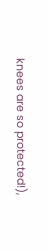knees are so protected!),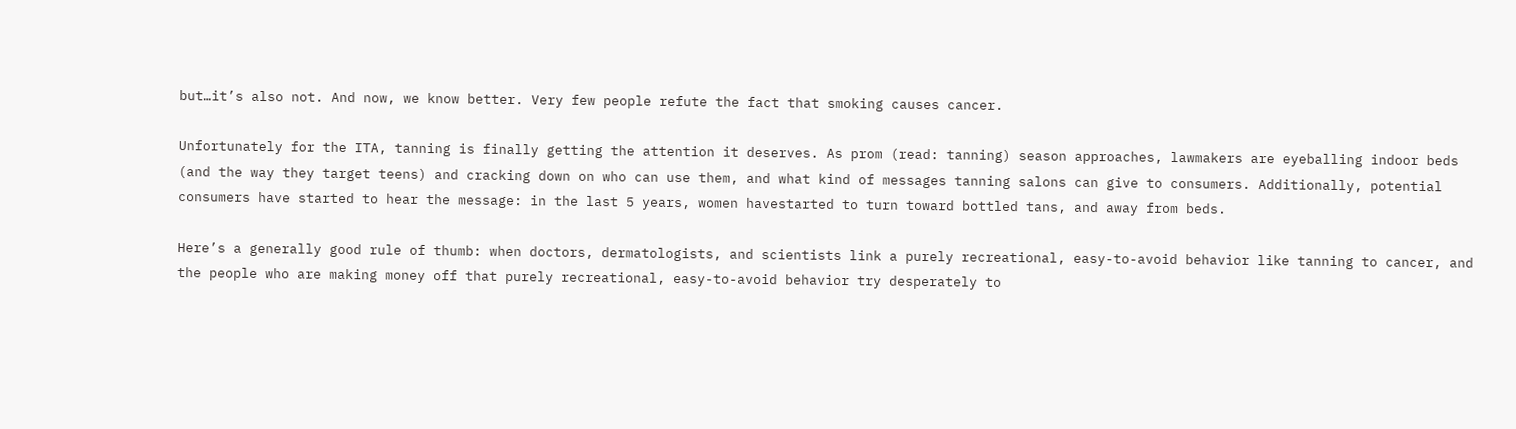but…it’s also not. And now, we know better. Very few people refute the fact that smoking causes cancer.

Unfortunately for the ITA, tanning is finally getting the attention it deserves. As prom (read: tanning) season approaches, lawmakers are eyeballing indoor beds (and the way they target teens) and cracking down on who can use them, and what kind of messages tanning salons can give to consumers. Additionally, potential consumers have started to hear the message: in the last 5 years, women havestarted to turn toward bottled tans, and away from beds.

Here’s a generally good rule of thumb: when doctors, dermatologists, and scientists link a purely recreational, easy-to-avoid behavior like tanning to cancer, and the people who are making money off that purely recreational, easy-to-avoid behavior try desperately to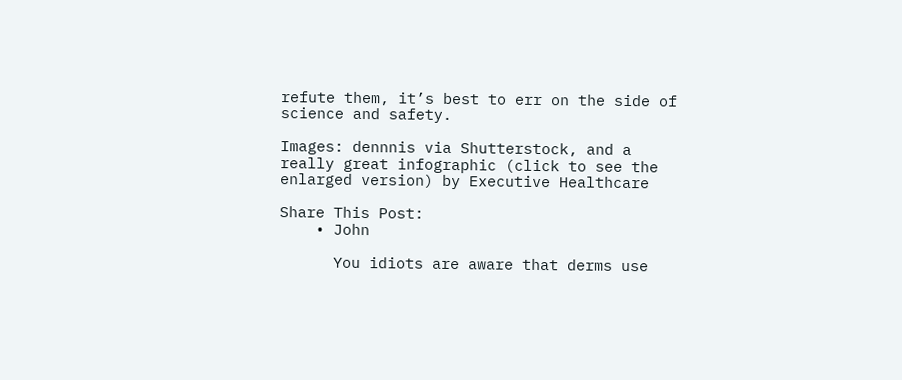refute them, it’s best to err on the side of science and safety.

Images: dennnis via Shutterstock, and a really great infographic (click to see the enlarged version) by Executive Healthcare

Share This Post:
    • John

      You idiots are aware that derms use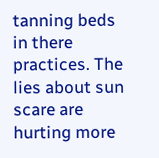tanning beds in there practices. The lies about sun scare are hurting more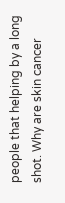people that helping by a long shot. Why are skin cancer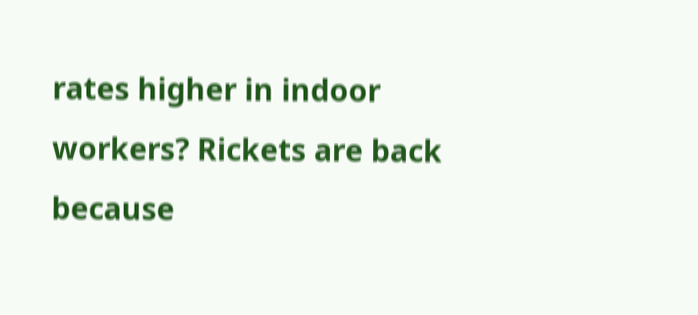rates higher in indoor workers? Rickets are back because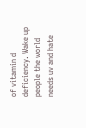of vitamin d deficiency. Wake up people the world needs uv and hate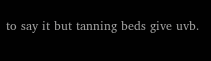to say it but tanning beds give uvb.